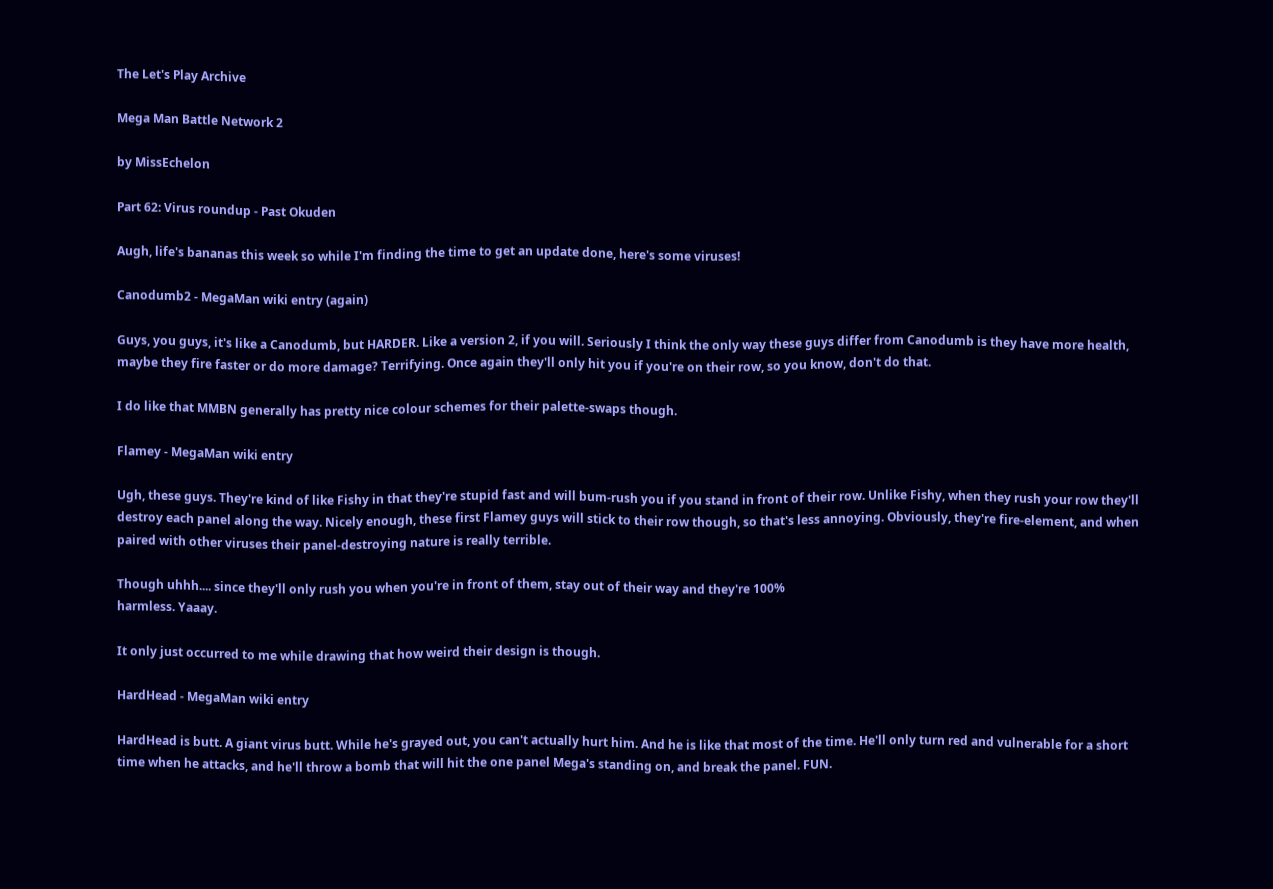The Let's Play Archive

Mega Man Battle Network 2

by MissEchelon

Part 62: Virus roundup - Past Okuden

Augh, life's bananas this week so while I'm finding the time to get an update done, here's some viruses!

Canodumb2 - MegaMan wiki entry (again)

Guys, you guys, it's like a Canodumb, but HARDER. Like a version 2, if you will. Seriously I think the only way these guys differ from Canodumb is they have more health, maybe they fire faster or do more damage? Terrifying. Once again they'll only hit you if you're on their row, so you know, don't do that.

I do like that MMBN generally has pretty nice colour schemes for their palette-swaps though.

Flamey - MegaMan wiki entry

Ugh, these guys. They're kind of like Fishy in that they're stupid fast and will bum-rush you if you stand in front of their row. Unlike Fishy, when they rush your row they'll destroy each panel along the way. Nicely enough, these first Flamey guys will stick to their row though, so that's less annoying. Obviously, they're fire-element, and when paired with other viruses their panel-destroying nature is really terrible.

Though uhhh.... since they'll only rush you when you're in front of them, stay out of their way and they're 100%
harmless. Yaaay.

It only just occurred to me while drawing that how weird their design is though.

HardHead - MegaMan wiki entry

HardHead is butt. A giant virus butt. While he's grayed out, you can't actually hurt him. And he is like that most of the time. He'll only turn red and vulnerable for a short time when he attacks, and he'll throw a bomb that will hit the one panel Mega's standing on, and break the panel. FUN.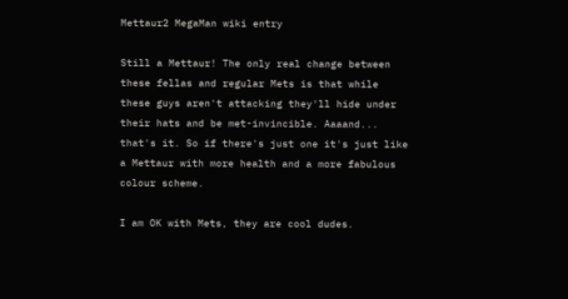Mettaur2 MegaMan wiki entry

Still a Mettaur! The only real change between these fellas and regular Mets is that while these guys aren't attacking they'll hide under their hats and be met-invincible. Aaaand... that's it. So if there's just one it's just like a Mettaur with more health and a more fabulous colour scheme.

I am OK with Mets, they are cool dudes.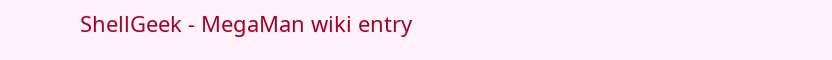ShellGeek - MegaMan wiki entry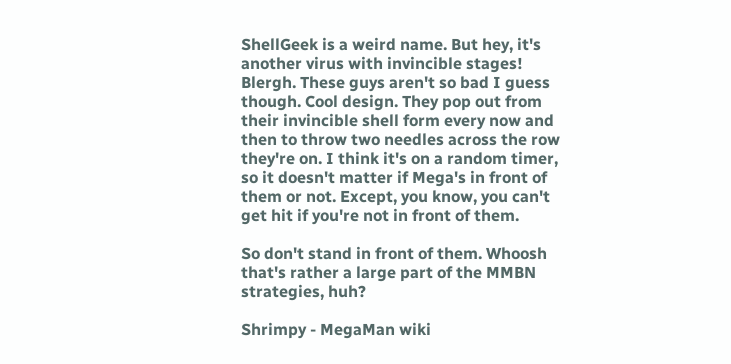ShellGeek is a weird name. But hey, it's another virus with invincible stages! Blergh. These guys aren't so bad I guess though. Cool design. They pop out from their invincible shell form every now and then to throw two needles across the row they're on. I think it's on a random timer, so it doesn't matter if Mega's in front of them or not. Except, you know, you can't get hit if you're not in front of them.

So don't stand in front of them. Whoosh that's rather a large part of the MMBN strategies, huh?

Shrimpy - MegaMan wiki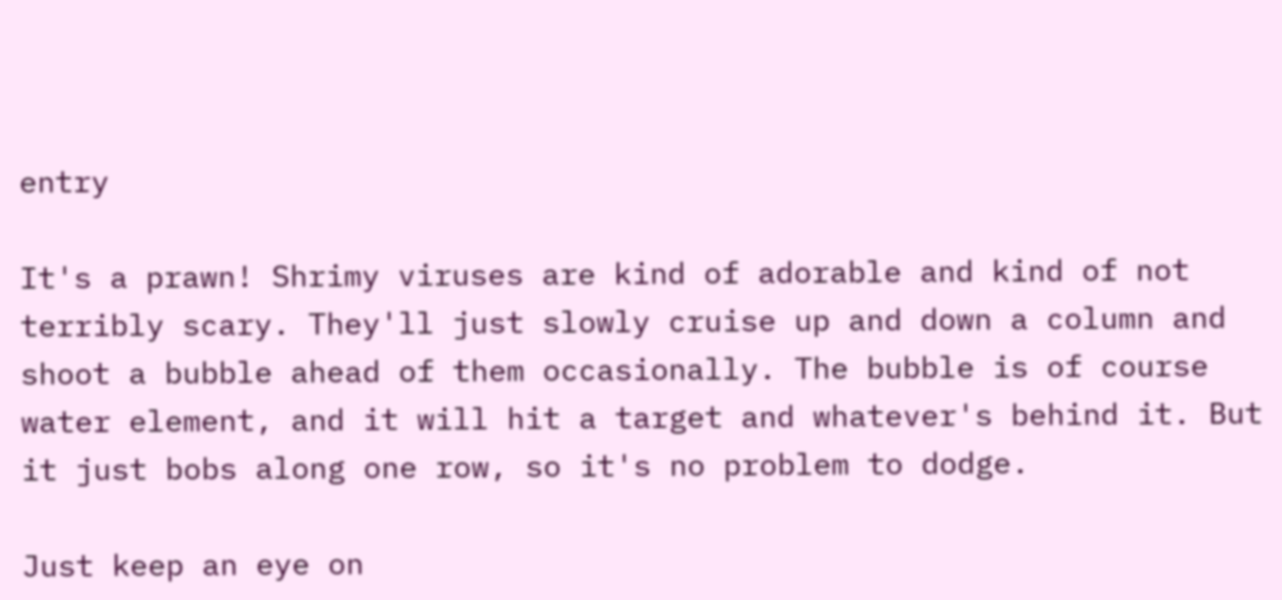entry

It's a prawn! Shrimy viruses are kind of adorable and kind of not terribly scary. They'll just slowly cruise up and down a column and shoot a bubble ahead of them occasionally. The bubble is of course water element, and it will hit a target and whatever's behind it. But it just bobs along one row, so it's no problem to dodge.

Just keep an eye on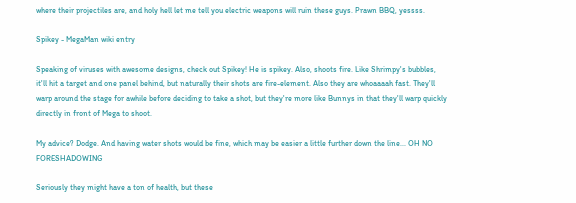where their projectiles are, and holy hell let me tell you electric weapons will ruin these guys. Prawn BBQ, yessss.

Spikey - MegaMan wiki entry

Speaking of viruses with awesome designs, check out Spikey! He is spikey. Also, shoots fire. Like Shrimpy's bubbles, it'll hit a target and one panel behind, but naturally their shots are fire-element. Also they are whoaaaah fast. They'll warp around the stage for awhile before deciding to take a shot, but they're more like Bunnys in that they'll warp quickly directly in front of Mega to shoot.

My advice? Dodge. And having water shots would be fine, which may be easier a little further down the line... OH NO FORESHADOWING

Seriously they might have a ton of health, but these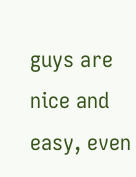guys are nice and easy, even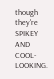though they're SPIKEY AND COOL-LOOKING.